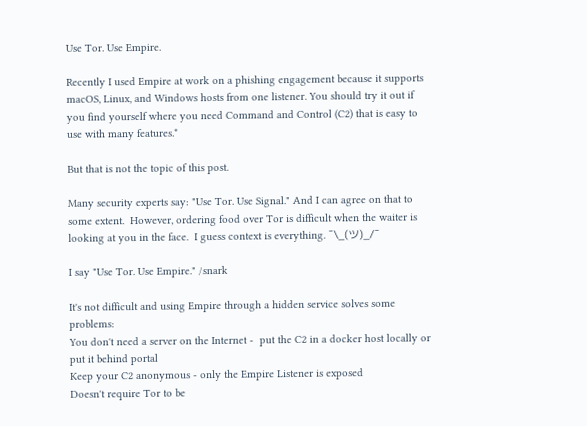Use Tor. Use Empire.

Recently I used Empire at work on a phishing engagement because it supports macOS, Linux, and Windows hosts from one listener. You should try it out if you find yourself where you need Command and Control (C2) that is easy to use with many features.*

But that is not the topic of this post.

Many security experts say: "Use Tor. Use Signal." And I can agree on that to some extent.  However, ordering food over Tor is difficult when the waiter is looking at you in the face.  I guess context is everything. ¯\_(ツ)_/¯

I say "Use Tor. Use Empire." /snark

It's not difficult and using Empire through a hidden service solves some problems:
You don't need a server on the Internet -  put the C2 in a docker host locally or put it behind portal
Keep your C2 anonymous - only the Empire Listener is exposed
Doesn't require Tor to be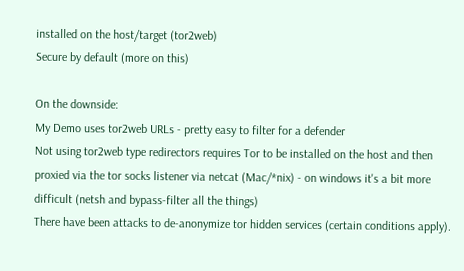installed on the host/target (tor2web)
Secure by default (more on this)

On the downside:
My Demo uses tor2web URLs - pretty easy to filter for a defender
Not using tor2web type redirectors requires Tor to be installed on the host and then proxied via the tor socks listener via netcat (Mac/*nix) - on windows it's a bit more difficult (netsh and bypass-filter all the things)
There have been attacks to de-anonymize tor hidden services (certain conditions apply).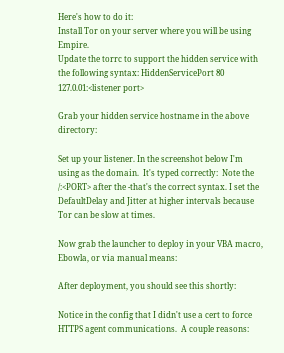Here's how to do it:
Install Tor on your server where you will be using Empire.
Update the torrc to support the hidden service with the following syntax: HiddenServicePort 80 127.0.01:<listener port>

Grab your hidden service hostname in the above directory:

Set up your listener. In the screenshot below I'm using as the domain.  It's typed correctly:  Note the /:<PORT> after the -that's the correct syntax. I set the DefaultDelay and Jitter at higher intervals because Tor can be slow at times.

Now grab the launcher to deploy in your VBA macro, Ebowla, or via manual means:

After deployment, you should see this shortly:

Notice in the config that I didn't use a cert to force HTTPS agent communications.  A couple reasons: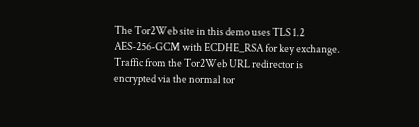The Tor2Web site in this demo uses TLS 1.2 AES-256-GCM with ECDHE_RSA for key exchange.
Traffic from the Tor2Web URL redirector is encrypted via the normal tor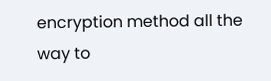encryption method all the way to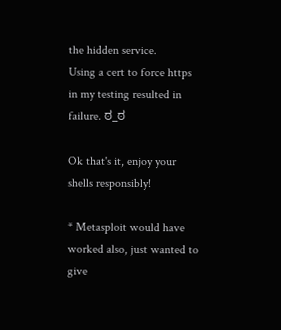the hidden service.
Using a cert to force https in my testing resulted in failure. ಠ_ಠ

Ok that's it, enjoy your shells responsibly!

* Metasploit would have worked also, just wanted to give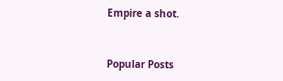Empire a shot.


Popular Posts